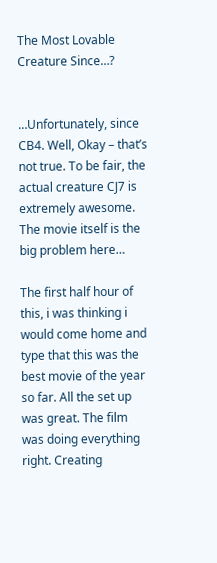The Most Lovable Creature Since…?


…Unfortunately, since CB4. Well, Okay – that’s not true. To be fair, the actual creature CJ7 is extremely awesome. The movie itself is the big problem here…

The first half hour of this, i was thinking i would come home and type that this was the best movie of the year so far. All the set up was great. The film was doing everything right. Creating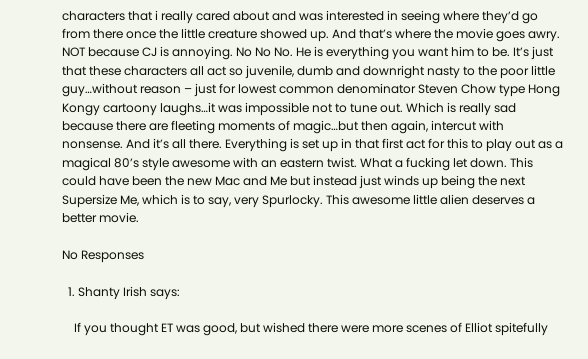characters that i really cared about and was interested in seeing where they’d go from there once the little creature showed up. And that’s where the movie goes awry. NOT because CJ is annoying. No No No. He is everything you want him to be. It’s just that these characters all act so juvenile, dumb and downright nasty to the poor little guy…without reason – just for lowest common denominator Steven Chow type Hong Kongy cartoony laughs…it was impossible not to tune out. Which is really sad because there are fleeting moments of magic…but then again, intercut with nonsense. And it’s all there. Everything is set up in that first act for this to play out as a magical 80’s style awesome with an eastern twist. What a fucking let down. This could have been the new Mac and Me but instead just winds up being the next Supersize Me, which is to say, very Spurlocky. This awesome little alien deserves a better movie.

No Responses

  1. Shanty Irish says:

    If you thought ET was good, but wished there were more scenes of Elliot spitefully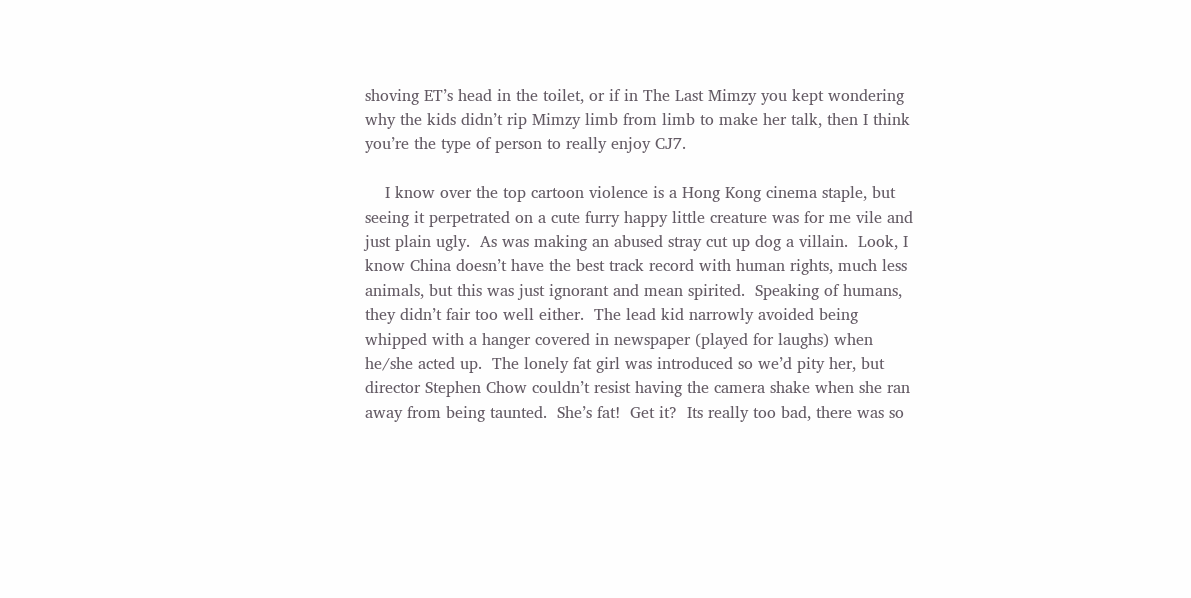shoving ET’s head in the toilet, or if in The Last Mimzy you kept wondering why the kids didn’t rip Mimzy limb from limb to make her talk, then I think you’re the type of person to really enjoy CJ7.

    I know over the top cartoon violence is a Hong Kong cinema staple, but seeing it perpetrated on a cute furry happy little creature was for me vile and just plain ugly.  As was making an abused stray cut up dog a villain.  Look, I know China doesn’t have the best track record with human rights, much less animals, but this was just ignorant and mean spirited.  Speaking of humans, they didn’t fair too well either.  The lead kid narrowly avoided being whipped with a hanger covered in newspaper (played for laughs) when he/she acted up.  The lonely fat girl was introduced so we’d pity her, but director Stephen Chow couldn’t resist having the camera shake when she ran away from being taunted.  She’s fat!  Get it?  Its really too bad, there was so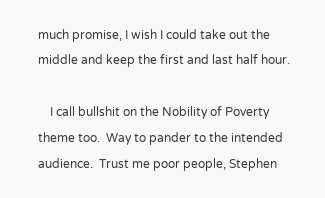much promise, I wish I could take out the middle and keep the first and last half hour.

    I call bullshit on the Nobility of Poverty theme too.  Way to pander to the intended audience.  Trust me poor people, Stephen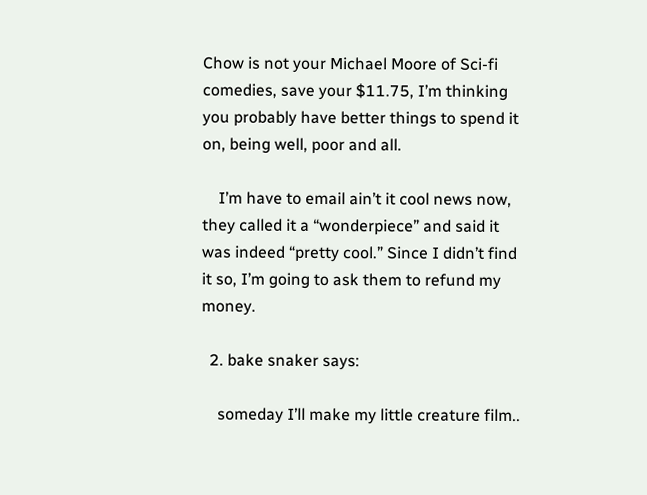Chow is not your Michael Moore of Sci-fi comedies, save your $11.75, I’m thinking you probably have better things to spend it on, being well, poor and all.

    I’m have to email ain’t it cool news now, they called it a “wonderpiece” and said it was indeed “pretty cool.” Since I didn’t find it so, I’m going to ask them to refund my money.

  2. bake snaker says:

    someday I’ll make my little creature film..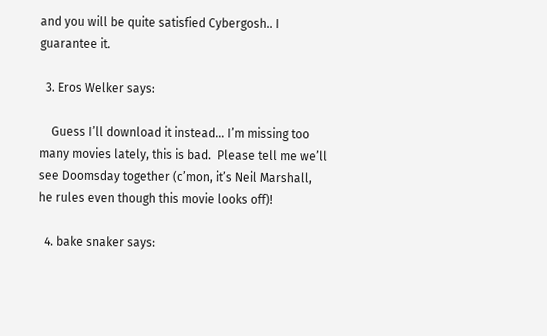and you will be quite satisfied Cybergosh.. I guarantee it.

  3. Eros Welker says:

    Guess I’ll download it instead… I’m missing too many movies lately, this is bad.  Please tell me we’ll see Doomsday together (c’mon, it’s Neil Marshall, he rules even though this movie looks off)!

  4. bake snaker says: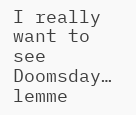I really want to see Doomsday… lemme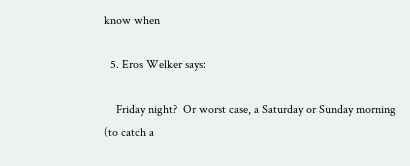know when

  5. Eros Welker says:

    Friday night?  Or worst case, a Saturday or Sunday morning (to catch a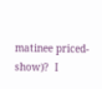matinee priced-show)?  I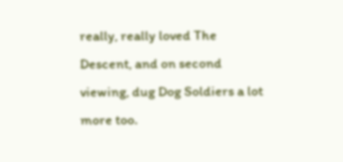really, really loved The Descent, and on second viewing, dug Dog Soldiers a lot more too.